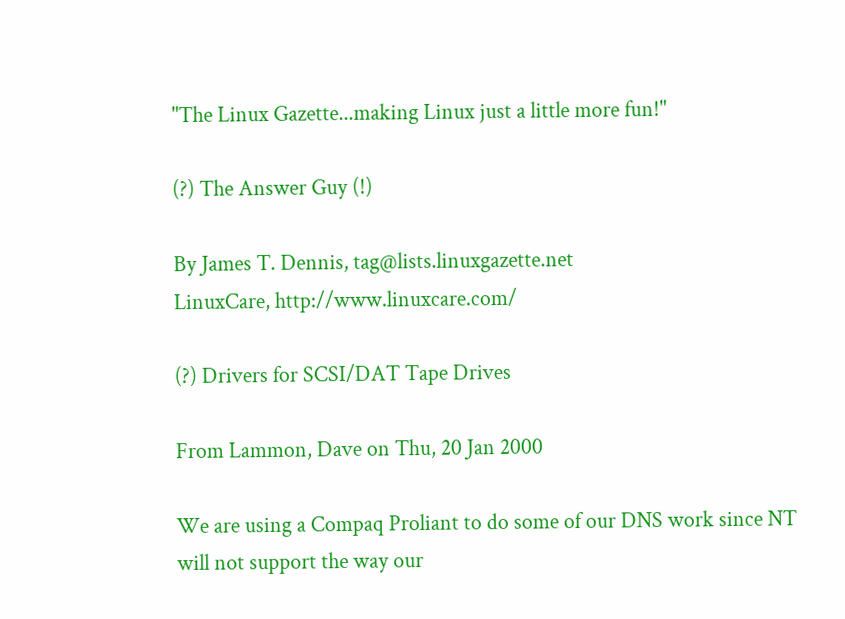"The Linux Gazette...making Linux just a little more fun!"

(?) The Answer Guy (!)

By James T. Dennis, tag@lists.linuxgazette.net
LinuxCare, http://www.linuxcare.com/

(?) Drivers for SCSI/DAT Tape Drives

From Lammon, Dave on Thu, 20 Jan 2000

We are using a Compaq Proliant to do some of our DNS work since NT will not support the way our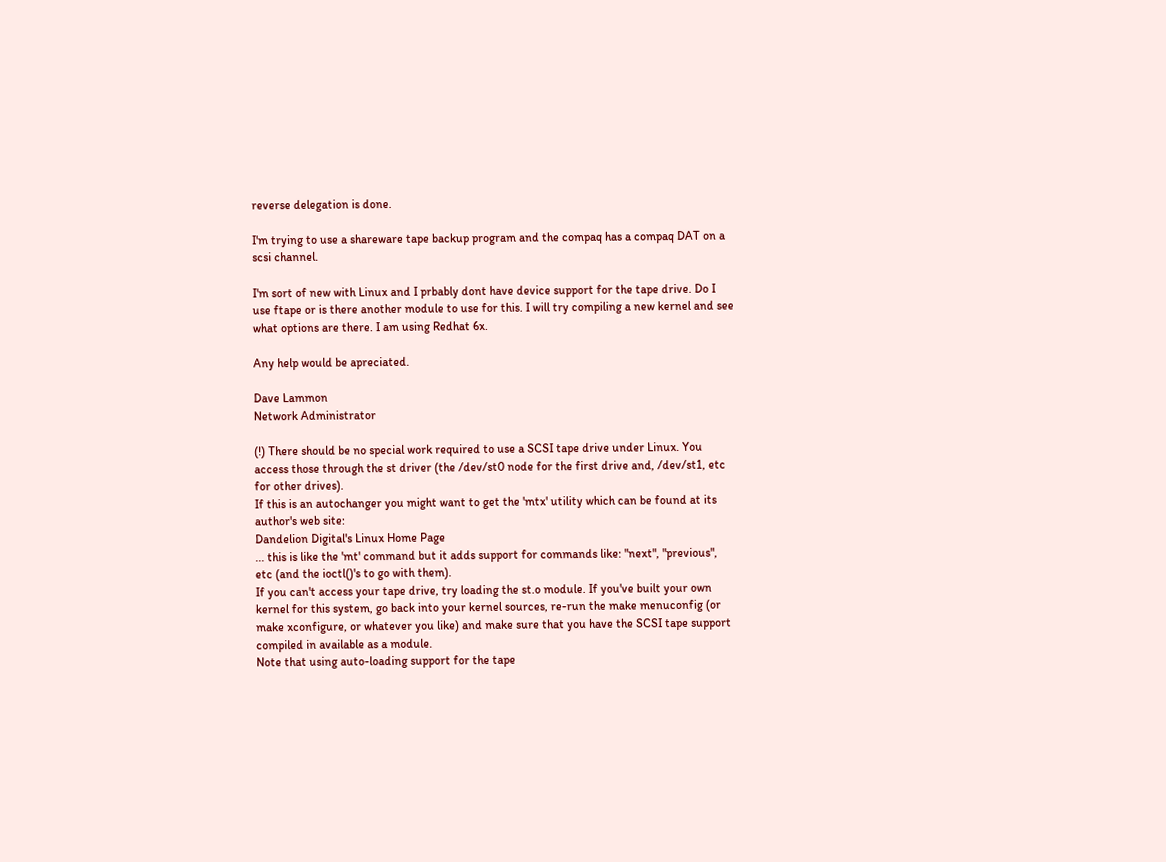reverse delegation is done.

I'm trying to use a shareware tape backup program and the compaq has a compaq DAT on a scsi channel.

I'm sort of new with Linux and I prbably dont have device support for the tape drive. Do I use ftape or is there another module to use for this. I will try compiling a new kernel and see what options are there. I am using Redhat 6x.

Any help would be apreciated.

Dave Lammon
Network Administrator

(!) There should be no special work required to use a SCSI tape drive under Linux. You access those through the st driver (the /dev/st0 node for the first drive and, /dev/st1, etc for other drives).
If this is an autochanger you might want to get the 'mtx' utility which can be found at its author's web site:
Dandelion Digital's Linux Home Page
... this is like the 'mt' command but it adds support for commands like: "next", "previous", etc (and the ioctl()'s to go with them).
If you can't access your tape drive, try loading the st.o module. If you've built your own kernel for this system, go back into your kernel sources, re-run the make menuconfig (or make xconfigure, or whatever you like) and make sure that you have the SCSI tape support compiled in available as a module.
Note that using auto-loading support for the tape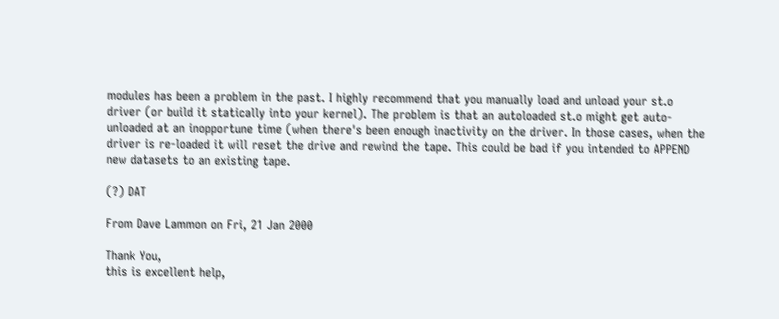modules has been a problem in the past. I highly recommend that you manually load and unload your st.o driver (or build it statically into your kernel). The problem is that an autoloaded st.o might get auto-unloaded at an inopportune time (when there's been enough inactivity on the driver. In those cases, when the driver is re-loaded it will reset the drive and rewind the tape. This could be bad if you intended to APPEND new datasets to an existing tape.

(?) DAT

From Dave Lammon on Fri, 21 Jan 2000

Thank You,
this is excellent help,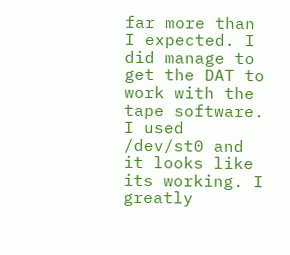far more than I expected. I did manage to get the DAT to work with the tape software. I used /dev/st0 and it looks like its working. I greatly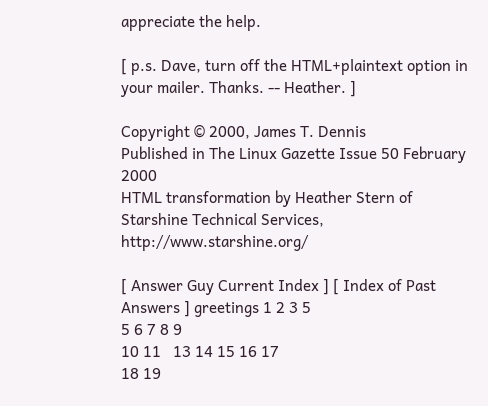appreciate the help.

[ p.s. Dave, turn off the HTML+plaintext option in your mailer. Thanks. -- Heather. ]

Copyright © 2000, James T. Dennis
Published in The Linux Gazette Issue 50 February 2000
HTML transformation by Heather Stern of Starshine Technical Services, http://www.starshine.org/

[ Answer Guy Current Index ] [ Index of Past Answers ] greetings 1 2 3 5
5 6 7 8 9
10 11   13 14 15 16 17
18 19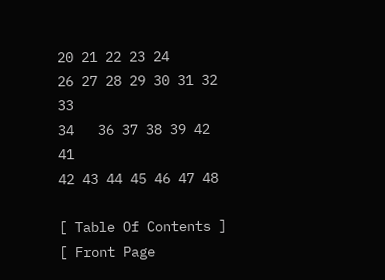20 21 22 23 24
26 27 28 29 30 31 32 33
34   36 37 38 39 42 41
42 43 44 45 46 47 48

[ Table Of Contents ] [ Front Page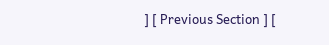] [ Previous Section ] [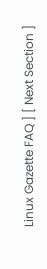Linux Gazette FAQ ] [ Next Section ]